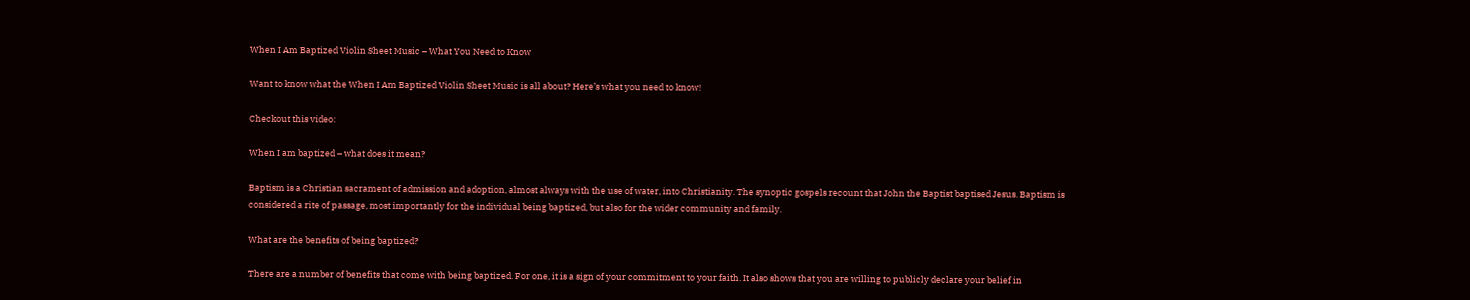When I Am Baptized Violin Sheet Music – What You Need to Know

Want to know what the When I Am Baptized Violin Sheet Music is all about? Here’s what you need to know!

Checkout this video:

When I am baptized – what does it mean?

Baptism is a Christian sacrament of admission and adoption, almost always with the use of water, into Christianity. The synoptic gospels recount that John the Baptist baptised Jesus. Baptism is considered a rite of passage, most importantly for the individual being baptized, but also for the wider community and family.

What are the benefits of being baptized?

There are a number of benefits that come with being baptized. For one, it is a sign of your commitment to your faith. It also shows that you are willing to publicly declare your belief in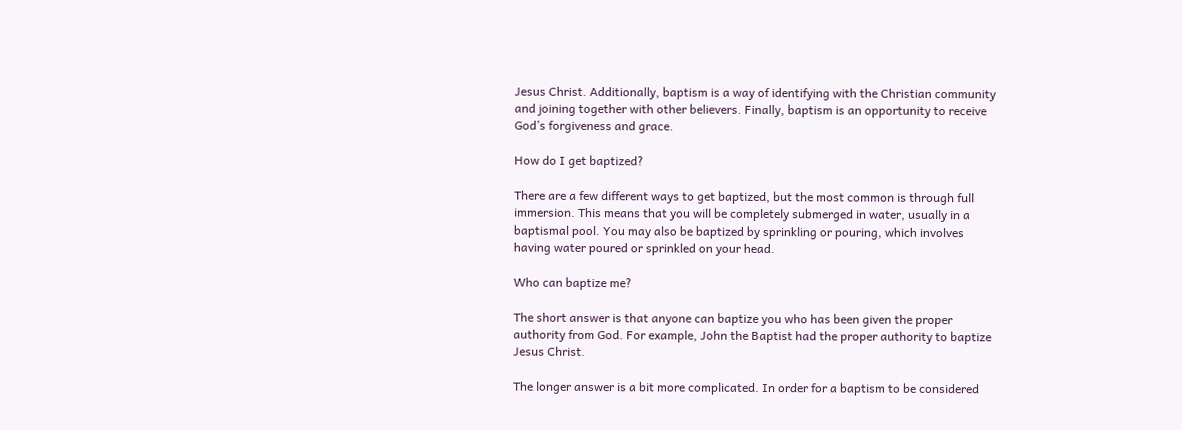Jesus Christ. Additionally, baptism is a way of identifying with the Christian community and joining together with other believers. Finally, baptism is an opportunity to receive God’s forgiveness and grace.

How do I get baptized?

There are a few different ways to get baptized, but the most common is through full immersion. This means that you will be completely submerged in water, usually in a baptismal pool. You may also be baptized by sprinkling or pouring, which involves having water poured or sprinkled on your head.

Who can baptize me?

The short answer is that anyone can baptize you who has been given the proper authority from God. For example, John the Baptist had the proper authority to baptize Jesus Christ.

The longer answer is a bit more complicated. In order for a baptism to be considered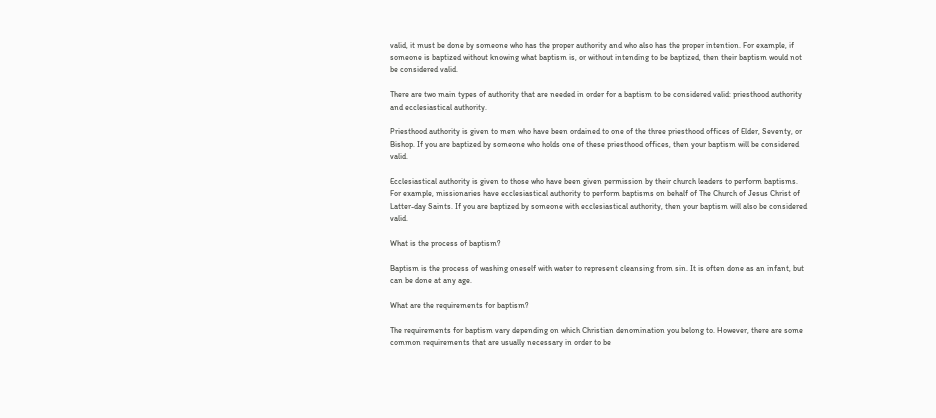valid, it must be done by someone who has the proper authority and who also has the proper intention. For example, if someone is baptized without knowing what baptism is, or without intending to be baptized, then their baptism would not be considered valid.

There are two main types of authority that are needed in order for a baptism to be considered valid: priesthood authority and ecclesiastical authority.

Priesthood authority is given to men who have been ordained to one of the three priesthood offices of Elder, Seventy, or Bishop. If you are baptized by someone who holds one of these priesthood offices, then your baptism will be considered valid.

Ecclesiastical authority is given to those who have been given permission by their church leaders to perform baptisms. For example, missionaries have ecclesiastical authority to perform baptisms on behalf of The Church of Jesus Christ of Latter-day Saints. If you are baptized by someone with ecclesiastical authority, then your baptism will also be considered valid.

What is the process of baptism?

Baptism is the process of washing oneself with water to represent cleansing from sin. It is often done as an infant, but can be done at any age.

What are the requirements for baptism?

The requirements for baptism vary depending on which Christian denomination you belong to. However, there are some common requirements that are usually necessary in order to be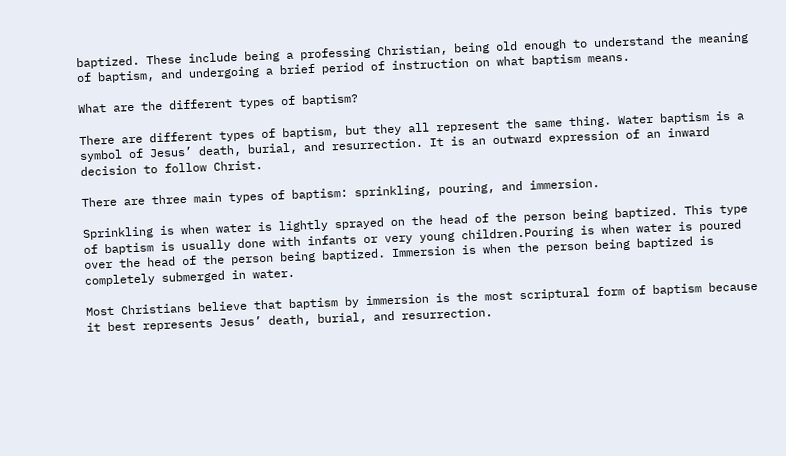baptized. These include being a professing Christian, being old enough to understand the meaning of baptism, and undergoing a brief period of instruction on what baptism means.

What are the different types of baptism?

There are different types of baptism, but they all represent the same thing. Water baptism is a symbol of Jesus’ death, burial, and resurrection. It is an outward expression of an inward decision to follow Christ.

There are three main types of baptism: sprinkling, pouring, and immersion.

Sprinkling is when water is lightly sprayed on the head of the person being baptized. This type of baptism is usually done with infants or very young children.Pouring is when water is poured over the head of the person being baptized. Immersion is when the person being baptized is completely submerged in water.

Most Christians believe that baptism by immersion is the most scriptural form of baptism because it best represents Jesus’ death, burial, and resurrection.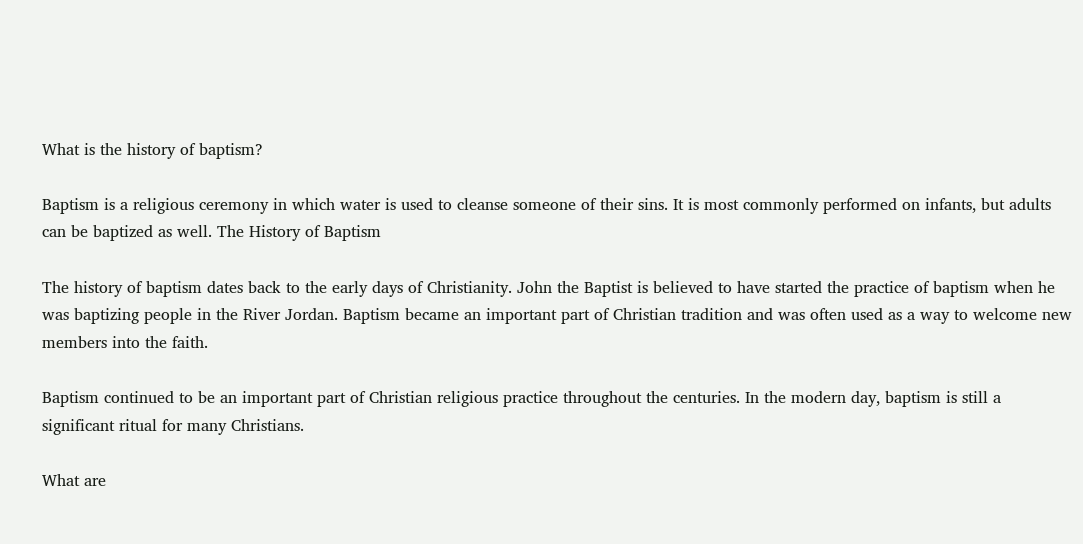What is the history of baptism?

Baptism is a religious ceremony in which water is used to cleanse someone of their sins. It is most commonly performed on infants, but adults can be baptized as well. The History of Baptism

The history of baptism dates back to the early days of Christianity. John the Baptist is believed to have started the practice of baptism when he was baptizing people in the River Jordan. Baptism became an important part of Christian tradition and was often used as a way to welcome new members into the faith.

Baptism continued to be an important part of Christian religious practice throughout the centuries. In the modern day, baptism is still a significant ritual for many Christians.

What are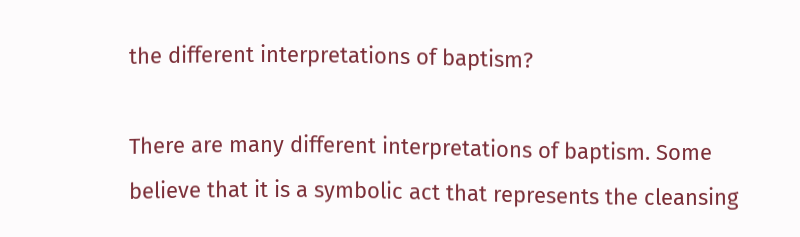the different interpretations of baptism?

There are many different interpretations of baptism. Some believe that it is a symbolic act that represents the cleansing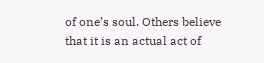of one’s soul. Others believe that it is an actual act of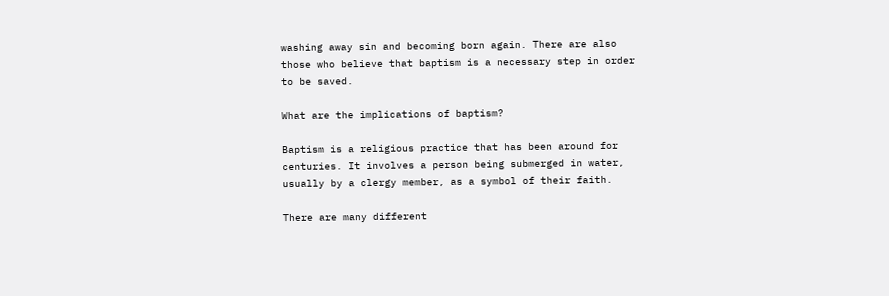washing away sin and becoming born again. There are also those who believe that baptism is a necessary step in order to be saved.

What are the implications of baptism?

Baptism is a religious practice that has been around for centuries. It involves a person being submerged in water, usually by a clergy member, as a symbol of their faith.

There are many different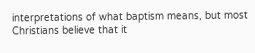interpretations of what baptism means, but most Christians believe that it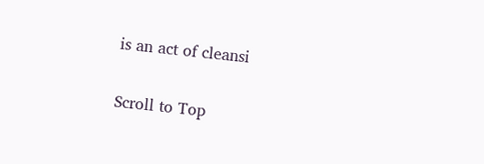is an act of cleansi

Scroll to Top